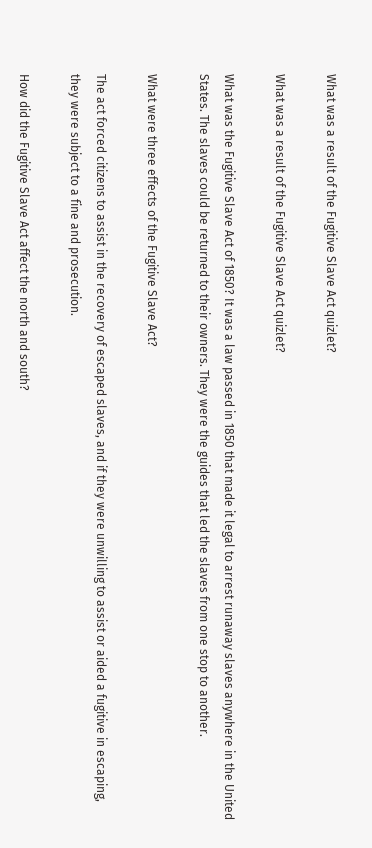What was a result of the Fugitive Slave Act quizlet?

What was a result of the Fugitive Slave Act quizlet?

What was the Fugitive Slave Act of 1850? It was a law passed in 1850 that made it legal to arrest runaway slaves anywhere in the United States. The slaves could be returned to their owners. They were the guides that led the slaves from one stop to another.

What were three effects of the Fugitive Slave Act?

The act forced citizens to assist in the recovery of escaped slaves, and if they were unwilling to assist or aided a fugitive in escaping, they were subject to a fine and prosecution.

How did the Fugitive Slave Act affect the north and south?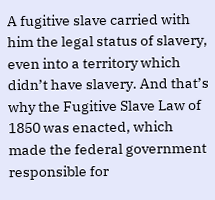A fugitive slave carried with him the legal status of slavery, even into a territory which didn’t have slavery. And that’s why the Fugitive Slave Law of 1850 was enacted, which made the federal government responsible for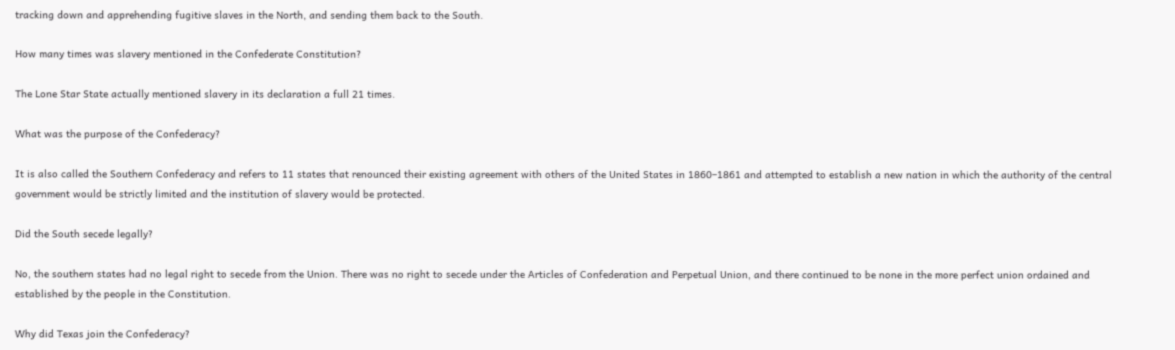tracking down and apprehending fugitive slaves in the North, and sending them back to the South.

How many times was slavery mentioned in the Confederate Constitution?

The Lone Star State actually mentioned slavery in its declaration a full 21 times.

What was the purpose of the Confederacy?

It is also called the Southern Confederacy and refers to 11 states that renounced their existing agreement with others of the United States in 1860–1861 and attempted to establish a new nation in which the authority of the central government would be strictly limited and the institution of slavery would be protected.

Did the South secede legally?

No, the southern states had no legal right to secede from the Union. There was no right to secede under the Articles of Confederation and Perpetual Union, and there continued to be none in the more perfect union ordained and established by the people in the Constitution.

Why did Texas join the Confederacy?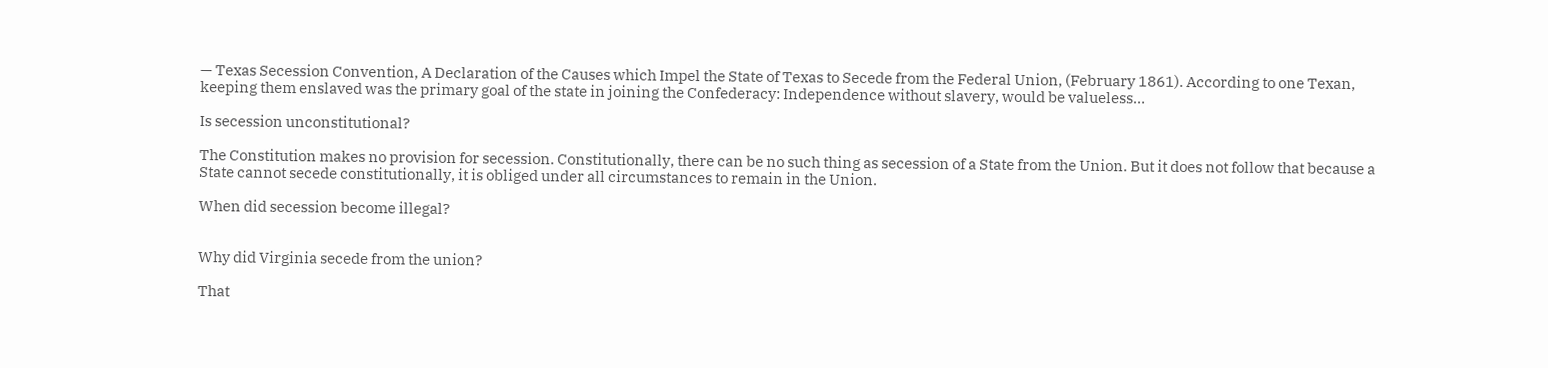— Texas Secession Convention, A Declaration of the Causes which Impel the State of Texas to Secede from the Federal Union, (February 1861). According to one Texan, keeping them enslaved was the primary goal of the state in joining the Confederacy: Independence without slavery, would be valueless…

Is secession unconstitutional?

The Constitution makes no provision for secession. Constitutionally, there can be no such thing as secession of a State from the Union. But it does not follow that because a State cannot secede constitutionally, it is obliged under all circumstances to remain in the Union.

When did secession become illegal?


Why did Virginia secede from the union?

That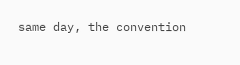same day, the convention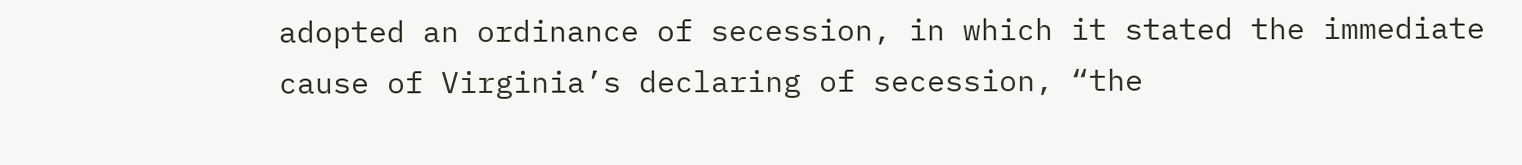adopted an ordinance of secession, in which it stated the immediate cause of Virginia’s declaring of secession, “the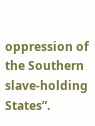oppression of the Southern slave-holding States”.